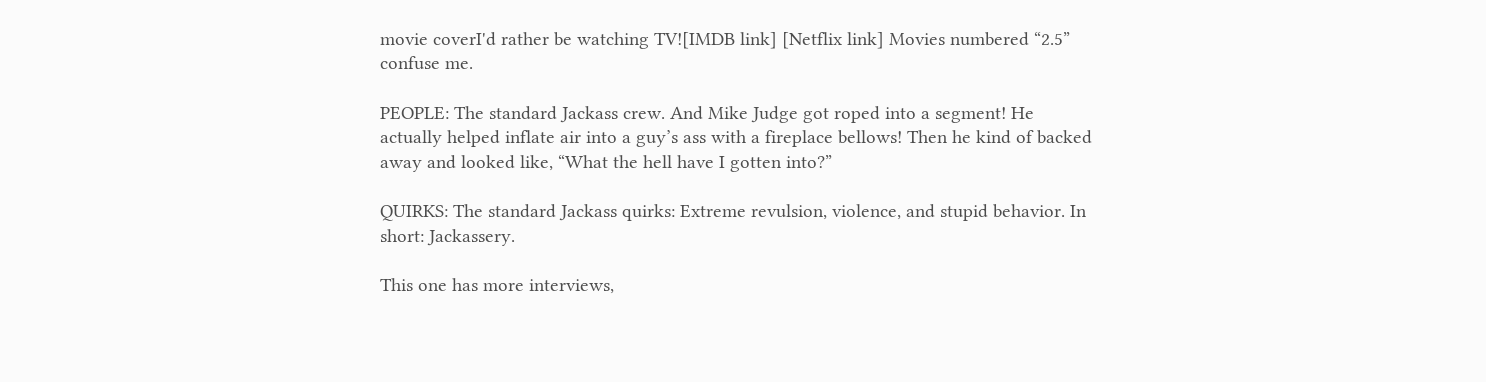movie coverI'd rather be watching TV![IMDB link] [Netflix link] Movies numbered “2.5” confuse me.

PEOPLE: The standard Jackass crew. And Mike Judge got roped into a segment! He actually helped inflate air into a guy’s ass with a fireplace bellows! Then he kind of backed away and looked like, “What the hell have I gotten into?”

QUIRKS: The standard Jackass quirks: Extreme revulsion, violence, and stupid behavior. In short: Jackassery.

This one has more interviews,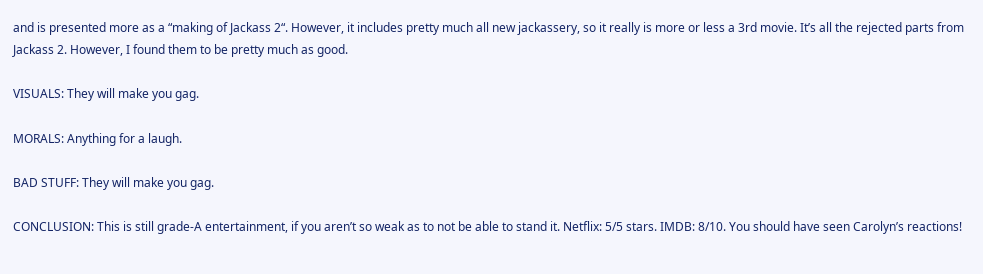and is presented more as a “making of Jackass 2“. However, it includes pretty much all new jackassery, so it really is more or less a 3rd movie. It’s all the rejected parts from Jackass 2. However, I found them to be pretty much as good.

VISUALS: They will make you gag.

MORALS: Anything for a laugh.

BAD STUFF: They will make you gag.

CONCLUSION: This is still grade-A entertainment, if you aren’t so weak as to not be able to stand it. Netflix: 5/5 stars. IMDB: 8/10. You should have seen Carolyn’s reactions!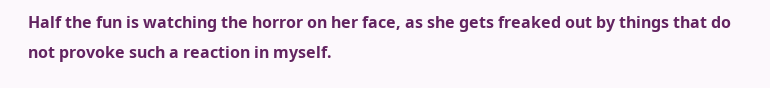Half the fun is watching the horror on her face, as she gets freaked out by things that do not provoke such a reaction in myself.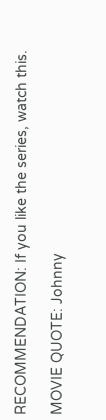RECOMMENDATION: If you like the series, watch this.

MOVIE QUOTE: Johnny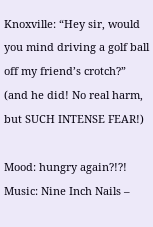Knoxville: “Hey sir, would you mind driving a golf ball off my friend’s crotch?” (and he did! No real harm, but SUCH INTENSE FEAR!)

Mood: hungry again?!?!
Music: Nine Inch Nails –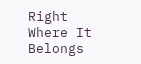Right Where It Belongs